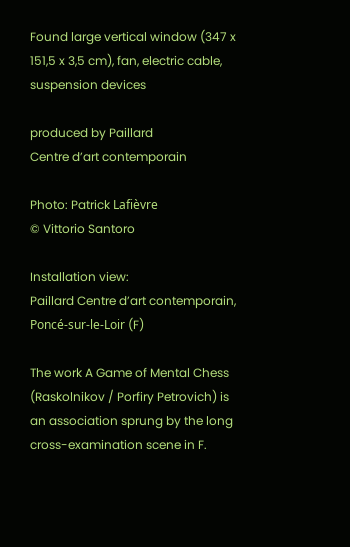Found large vertical window (347 x 151,5 x 3,5 cm), fan, electric cable, suspension devices

produced by Paillard
Centre d’art contemporain

Photo: Patrick Lafièvre
© Vittorio Santoro

Installation view:
Paillard Centre d’art contemporain,
Poncé-sur-le-Loir (F)

The work A Game of Mental Chess (Raskolnikov / Porfiry Petrovich) is an association sprung by the long cross-examination scene in F.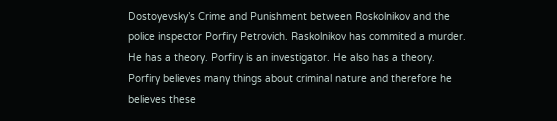Dostoyevsky’s Crime and Punishment between Roskolnikov and the police inspector Porfiry Petrovich. Raskolnikov has commited a murder. He has a theory. Porfiry is an investigator. He also has a theory. Porfiry believes many things about criminal nature and therefore he believes these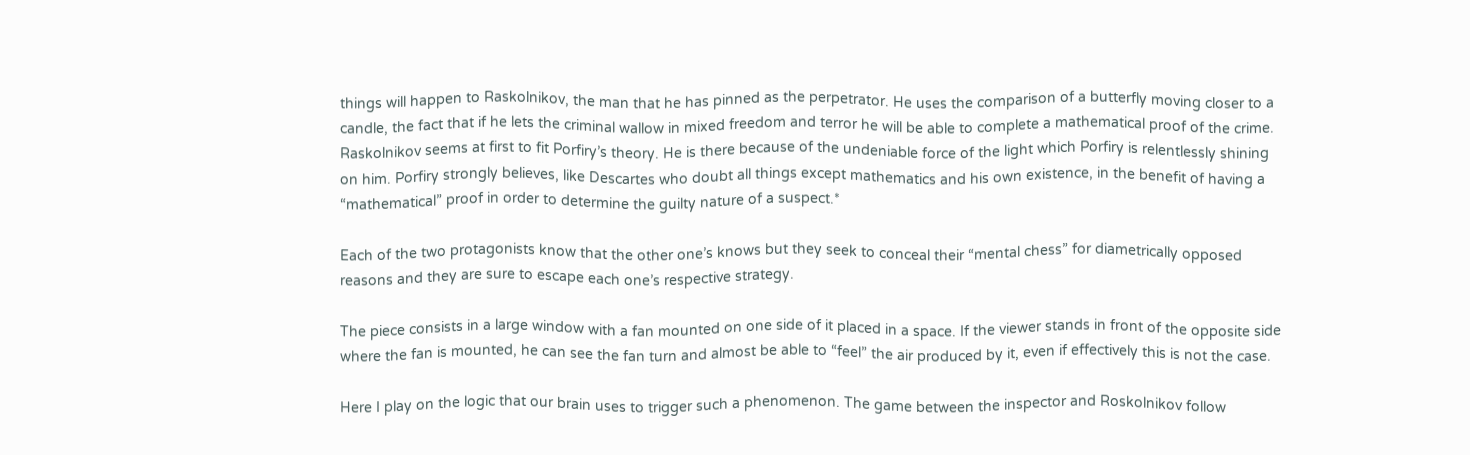things will happen to Raskolnikov, the man that he has pinned as the perpetrator. He uses the comparison of a butterfly moving closer to a candle, the fact that if he lets the criminal wallow in mixed freedom and terror he will be able to complete a mathematical proof of the crime. Raskolnikov seems at first to fit Porfiry’s theory. He is there because of the undeniable force of the light which Porfiry is relentlessly shining on him. Porfiry strongly believes, like Descartes who doubt all things except mathematics and his own existence, in the benefit of having a “mathematical” proof in order to determine the guilty nature of a suspect.*

Each of the two protagonists know that the other one’s knows but they seek to conceal their “mental chess” for diametrically opposed reasons and they are sure to escape each one’s respective strategy.

The piece consists in a large window with a fan mounted on one side of it placed in a space. If the viewer stands in front of the opposite side where the fan is mounted, he can see the fan turn and almost be able to “feel” the air produced by it, even if effectively this is not the case.

Here I play on the logic that our brain uses to trigger such a phenomenon. The game between the inspector and Roskolnikov follow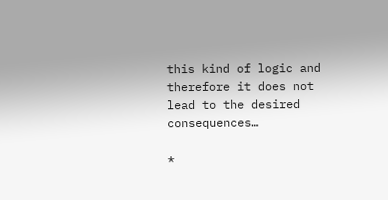this kind of logic and therefore it does not lead to the desired consequences…

*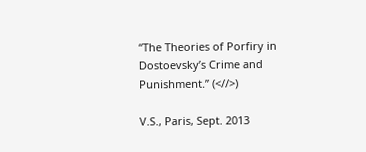“The Theories of Porfiry in Dostoevsky’s Crime and Punishment.” (<//>)

V.S., Paris, Sept. 2013